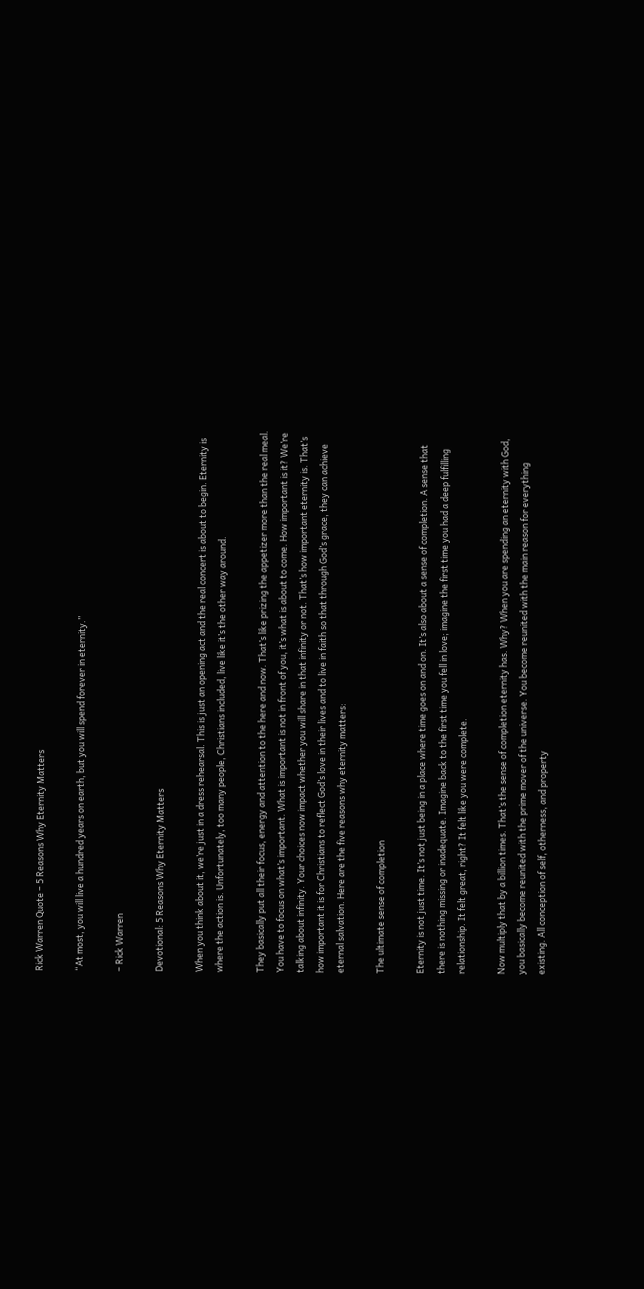Rick Warren Quote – 5 Reasons Why Eternity Matters

“At most, you will live a hundred years on earth, but you will spend forever in eternity.”

– Rick Warren

Devotional: 5 Reasons Why Eternity Matters

When you think about it, we’re just in a dress rehearsal. This is just an opening act and the real concert is about to begin. Eternity is where the action is. Unfortunately, too many people, Christians included, live like it’s the other way around.

They basically put all their focus, energy and attention to the here and now. That’s like prizing the appetizer more than the real meal. You have to focus on what’s important. What is important is not in front of you, it’s what is about to come. How important is it? We’re talking about infinity. Your choices now impact whether you will share in that infinity or not. That’s how important eternity is. That’s how important it is for Christians to reflect God’s love in their lives and to live in faith so that through God’s grace, they can achieve eternal salvation. Here are the five reasons why eternity matters:

The ultimate sense of completion

Eternity is not just time. It’s not just being in a place where time goes on and on. It’s also about a sense of completion. A sense that there is nothing missing or inadequate. Imagine back to the first time you fell in love; imagine the first time you had a deep fulfilling relationship. It felt great, right? It felt like you were complete.

Now multiply that by a billion times. That’s the sense of completion eternity has. Why? When you are spending an eternity with God, you basically become reunited with the prime mover of the universe. You become reunited with the main reason for everything existing. All conception of self, otherness, and property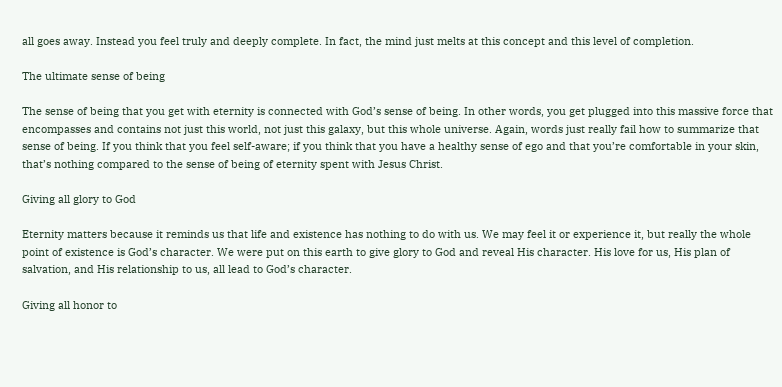all goes away. Instead you feel truly and deeply complete. In fact, the mind just melts at this concept and this level of completion.

The ultimate sense of being

The sense of being that you get with eternity is connected with God’s sense of being. In other words, you get plugged into this massive force that encompasses and contains not just this world, not just this galaxy, but this whole universe. Again, words just really fail how to summarize that sense of being. If you think that you feel self-aware; if you think that you have a healthy sense of ego and that you’re comfortable in your skin, that’s nothing compared to the sense of being of eternity spent with Jesus Christ.

Giving all glory to God

Eternity matters because it reminds us that life and existence has nothing to do with us. We may feel it or experience it, but really the whole point of existence is God’s character. We were put on this earth to give glory to God and reveal His character. His love for us, His plan of salvation, and His relationship to us, all lead to God’s character.

Giving all honor to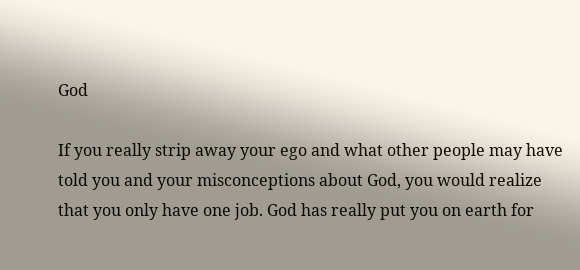God

If you really strip away your ego and what other people may have told you and your misconceptions about God, you would realize that you only have one job. God has really put you on earth for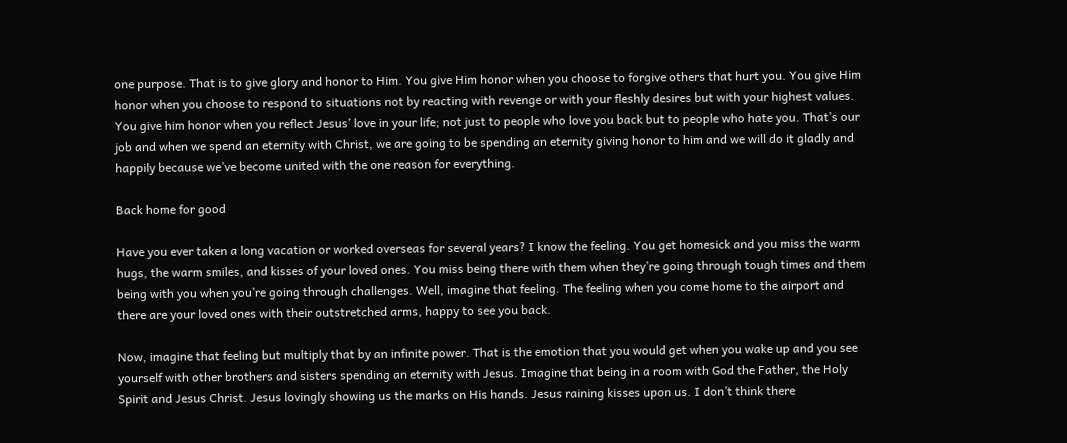one purpose. That is to give glory and honor to Him. You give Him honor when you choose to forgive others that hurt you. You give Him honor when you choose to respond to situations not by reacting with revenge or with your fleshly desires but with your highest values. You give him honor when you reflect Jesus’ love in your life; not just to people who love you back but to people who hate you. That’s our job and when we spend an eternity with Christ, we are going to be spending an eternity giving honor to him and we will do it gladly and happily because we’ve become united with the one reason for everything.

Back home for good

Have you ever taken a long vacation or worked overseas for several years? I know the feeling. You get homesick and you miss the warm hugs, the warm smiles, and kisses of your loved ones. You miss being there with them when they’re going through tough times and them being with you when you’re going through challenges. Well, imagine that feeling. The feeling when you come home to the airport and there are your loved ones with their outstretched arms, happy to see you back.

Now, imagine that feeling but multiply that by an infinite power. That is the emotion that you would get when you wake up and you see yourself with other brothers and sisters spending an eternity with Jesus. Imagine that being in a room with God the Father, the Holy Spirit and Jesus Christ. Jesus lovingly showing us the marks on His hands. Jesus raining kisses upon us. I don’t think there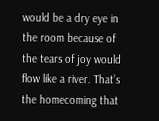would be a dry eye in the room because of the tears of joy would flow like a river. That’s the homecoming that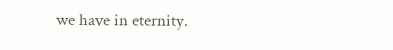we have in eternity.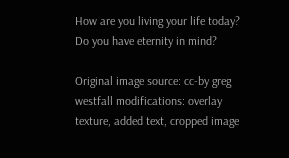How are you living your life today? Do you have eternity in mind?

Original image source: cc-by greg westfall modifications: overlay texture, added text, cropped image